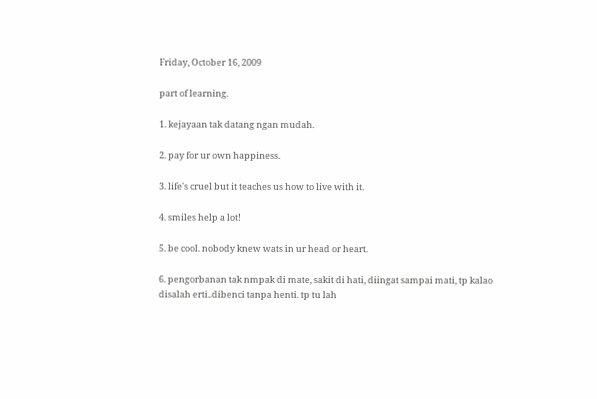Friday, October 16, 2009

part of learning.

1. kejayaan tak datang ngan mudah.

2. pay for ur own happiness.

3. life's cruel but it teaches us how to live with it.

4. smiles help a lot!

5. be cool. nobody knew wats in ur head or heart.

6. pengorbanan tak nmpak di mate, sakit di hati, diingat sampai mati, tp kalao disalah erti..dibenci tanpa henti. tp tu lah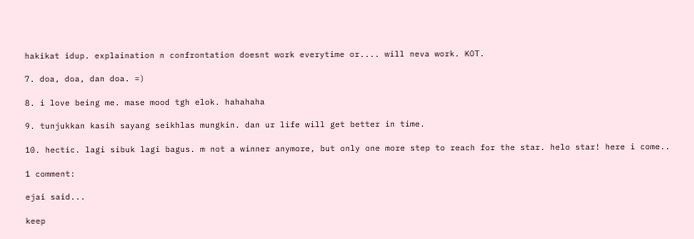hakikat idup. explaination n confrontation doesnt work everytime or.... will neva work. KOT.

7. doa, doa, dan doa. =)

8. i love being me. mase mood tgh elok. hahahaha

9. tunjukkan kasih sayang seikhlas mungkin. dan ur life will get better in time.

10. hectic. lagi sibuk lagi bagus. m not a winner anymore, but only one more step to reach for the star. helo star! here i come..

1 comment:

ejai said...

keep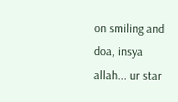on smiling and doa, insya allah... ur star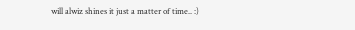will alwiz shines it just a matter of time.. :)